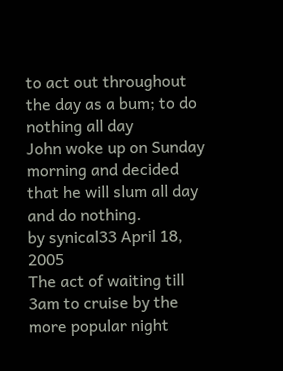to act out throughout the day as a bum; to do nothing all day
John woke up on Sunday morning and decided that he will slum all day and do nothing.
by synical33 April 18, 2005
The act of waiting till 3am to cruise by the more popular night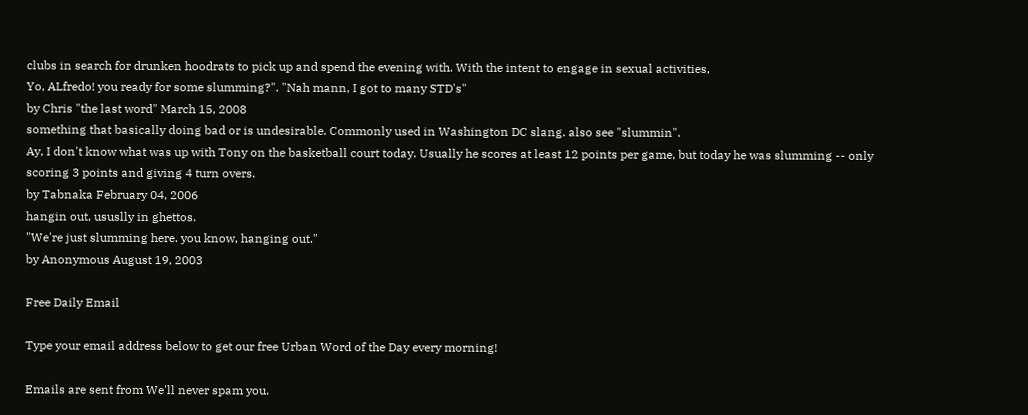clubs in search for drunken hoodrats to pick up and spend the evening with. With the intent to engage in sexual activities,
Yo, ALfredo! you ready for some slumming?". "Nah mann, I got to many STD's"
by Chris "the last word" March 15, 2008
something that basically doing bad or is undesirable. Commonly used in Washington DC slang. also see "slummin".
Ay, I don't know what was up with Tony on the basketball court today. Usually he scores at least 12 points per game, but today he was slumming -- only scoring 3 points and giving 4 turn overs.
by Tabnaka February 04, 2006
hangin out, ususlly in ghettos.
"We're just slumming here. you know, hanging out."
by Anonymous August 19, 2003

Free Daily Email

Type your email address below to get our free Urban Word of the Day every morning!

Emails are sent from We'll never spam you.